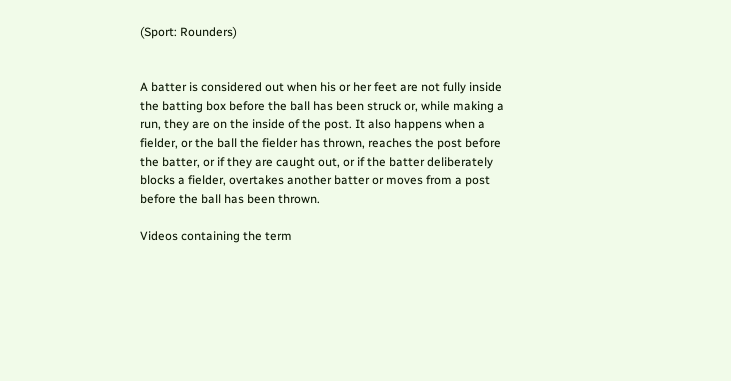(Sport: Rounders)


A batter is considered out when his or her feet are not fully inside the batting box before the ball has been struck or, while making a run, they are on the inside of the post. It also happens when a fielder, or the ball the fielder has thrown, reaches the post before the batter, or if they are caught out, or if the batter deliberately blocks a fielder, overtakes another batter or moves from a post before the ball has been thrown.

Videos containing the term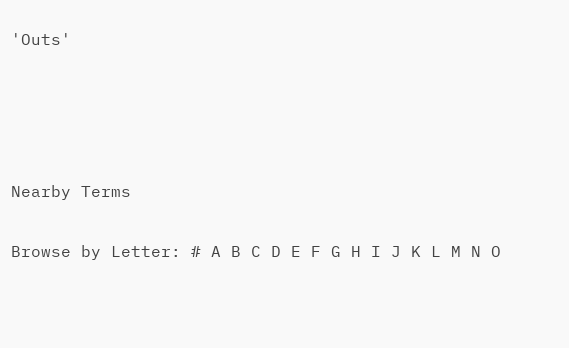'Outs'




Nearby Terms

Browse by Letter: # A B C D E F G H I J K L M N O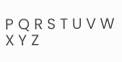P Q R S T U V W X Y Z